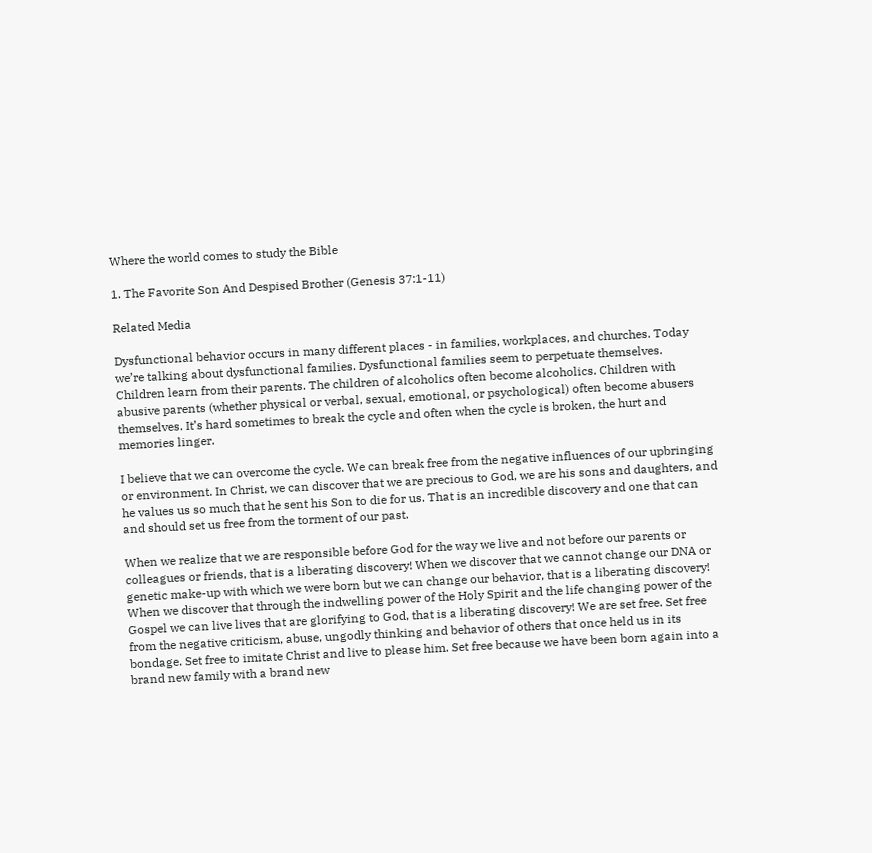Where the world comes to study the Bible

1. The Favorite Son And Despised Brother (Genesis 37:1-11)

Related Media

Dysfunctional behavior occurs in many different places - in families, workplaces, and churches. Today we’re talking about dysfunctional families. Dysfunctional families seem to perpetuate themselves. Children learn from their parents. The children of alcoholics often become alcoholics. Children with abusive parents (whether physical or verbal, sexual, emotional, or psychological) often become abusers themselves. It’s hard sometimes to break the cycle and often when the cycle is broken, the hurt and memories linger.

I believe that we can overcome the cycle. We can break free from the negative influences of our upbringing or environment. In Christ, we can discover that we are precious to God, we are his sons and daughters, and he values us so much that he sent his Son to die for us. That is an incredible discovery and one that can and should set us free from the torment of our past.

When we realize that we are responsible before God for the way we live and not before our parents or colleagues or friends, that is a liberating discovery! When we discover that we cannot change our DNA or genetic make-up with which we were born but we can change our behavior, that is a liberating discovery! When we discover that through the indwelling power of the Holy Spirit and the life changing power of the Gospel we can live lives that are glorifying to God, that is a liberating discovery! We are set free. Set free from the negative criticism, abuse, ungodly thinking and behavior of others that once held us in its bondage. Set free to imitate Christ and live to please him. Set free because we have been born again into a brand new family with a brand new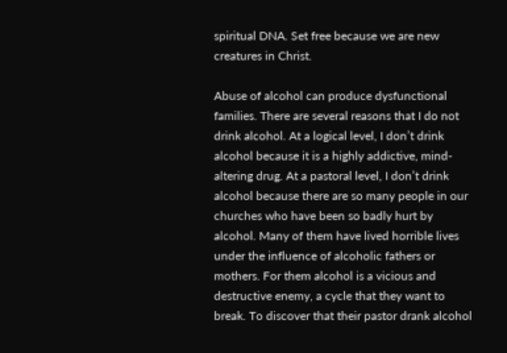spiritual DNA. Set free because we are new creatures in Christ.

Abuse of alcohol can produce dysfunctional families. There are several reasons that I do not drink alcohol. At a logical level, I don’t drink alcohol because it is a highly addictive, mind-altering drug. At a pastoral level, I don’t drink alcohol because there are so many people in our churches who have been so badly hurt by alcohol. Many of them have lived horrible lives under the influence of alcoholic fathers or mothers. For them alcohol is a vicious and destructive enemy, a cycle that they want to break. To discover that their pastor drank alcohol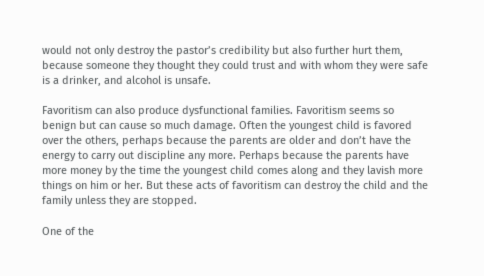would not only destroy the pastor’s credibility but also further hurt them, because someone they thought they could trust and with whom they were safe is a drinker, and alcohol is unsafe.

Favoritism can also produce dysfunctional families. Favoritism seems so benign but can cause so much damage. Often the youngest child is favored over the others, perhaps because the parents are older and don’t have the energy to carry out discipline any more. Perhaps because the parents have more money by the time the youngest child comes along and they lavish more things on him or her. But these acts of favoritism can destroy the child and the family unless they are stopped.

One of the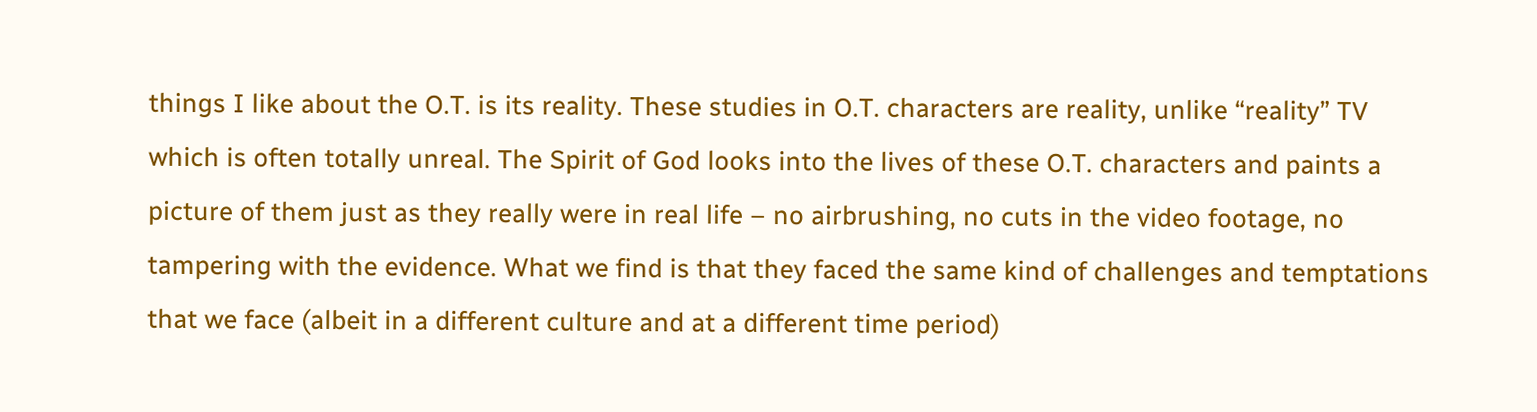things I like about the O.T. is its reality. These studies in O.T. characters are reality, unlike “reality” TV which is often totally unreal. The Spirit of God looks into the lives of these O.T. characters and paints a picture of them just as they really were in real life – no airbrushing, no cuts in the video footage, no tampering with the evidence. What we find is that they faced the same kind of challenges and temptations that we face (albeit in a different culture and at a different time period)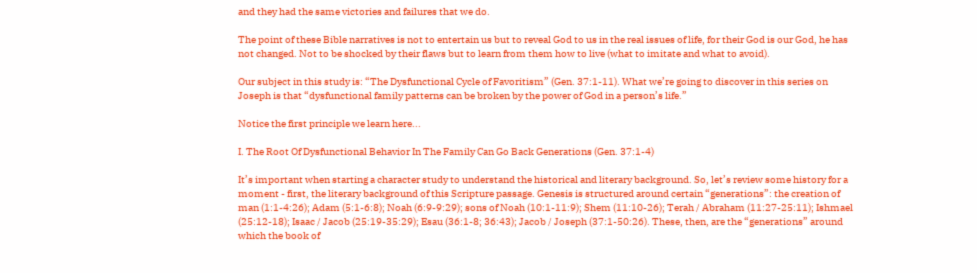and they had the same victories and failures that we do.

The point of these Bible narratives is not to entertain us but to reveal God to us in the real issues of life, for their God is our God, he has not changed. Not to be shocked by their flaws but to learn from them how to live (what to imitate and what to avoid).

Our subject in this study is: “The Dysfunctional Cycle of Favoritism” (Gen. 37:1-11). What we’re going to discover in this series on Joseph is that “dysfunctional family patterns can be broken by the power of God in a person’s life.”

Notice the first principle we learn here...

I. The Root Of Dysfunctional Behavior In The Family Can Go Back Generations (Gen. 37:1-4)

It’s important when starting a character study to understand the historical and literary background. So, let’s review some history for a moment - first, the literary background of this Scripture passage. Genesis is structured around certain “generations”: the creation of man (1:1-4:26); Adam (5:1-6:8); Noah (6:9-9:29); sons of Noah (10:1-11:9); Shem (11:10-26); Terah / Abraham (11:27-25:11); Ishmael (25:12-18); Isaac / Jacob (25:19-35:29); Esau (36:1-8; 36:43); Jacob / Joseph (37:1-50:26). These, then, are the “generations” around which the book of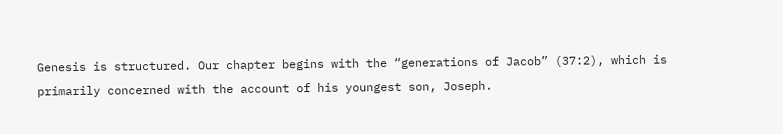Genesis is structured. Our chapter begins with the “generations of Jacob” (37:2), which is primarily concerned with the account of his youngest son, Joseph.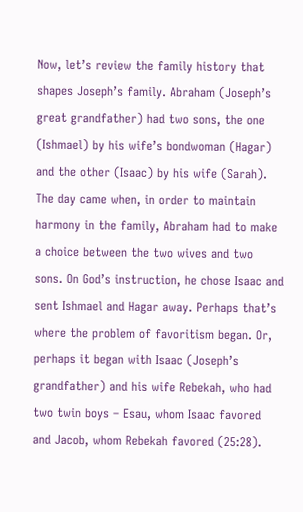Now, let’s review the family history that shapes Joseph’s family. Abraham (Joseph’s great grandfather) had two sons, the one (Ishmael) by his wife’s bondwoman (Hagar) and the other (Isaac) by his wife (Sarah). The day came when, in order to maintain harmony in the family, Abraham had to make a choice between the two wives and two sons. On God’s instruction, he chose Isaac and sent Ishmael and Hagar away. Perhaps that’s where the problem of favoritism began. Or, perhaps it began with Isaac (Joseph’s grandfather) and his wife Rebekah, who had two twin boys – Esau, whom Isaac favored and Jacob, whom Rebekah favored (25:28).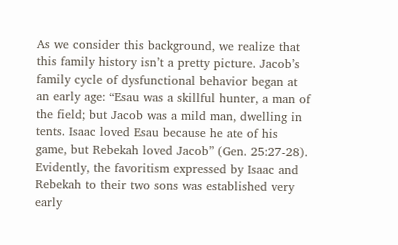As we consider this background, we realize that this family history isn’t a pretty picture. Jacob’s family cycle of dysfunctional behavior began at an early age: “Esau was a skillful hunter, a man of the field; but Jacob was a mild man, dwelling in tents. Isaac loved Esau because he ate of his game, but Rebekah loved Jacob” (Gen. 25:27-28). Evidently, the favoritism expressed by Isaac and Rebekah to their two sons was established very early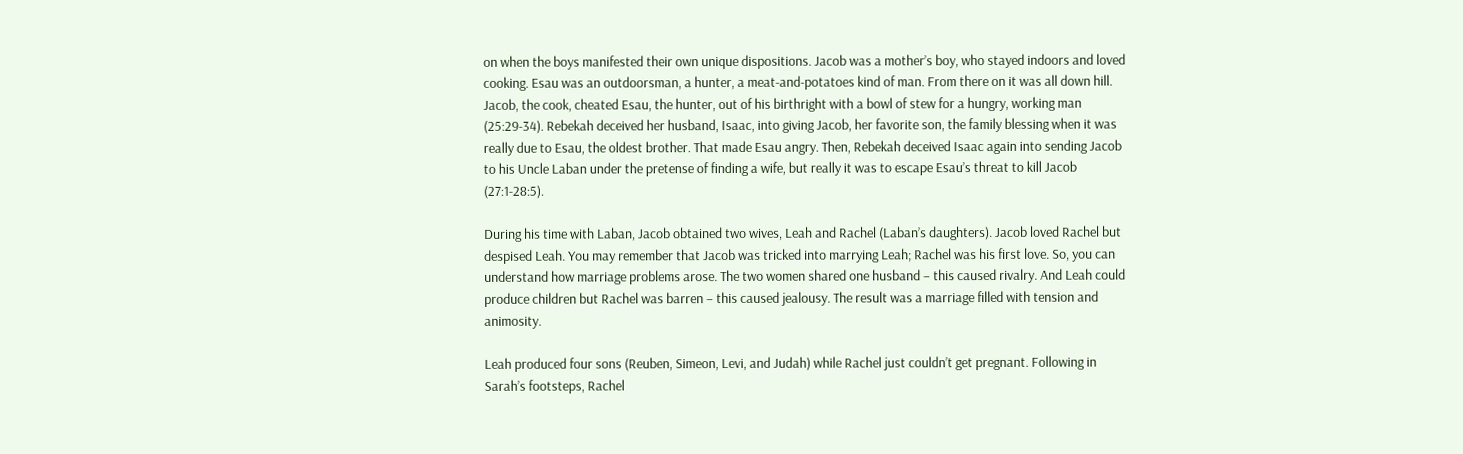on when the boys manifested their own unique dispositions. Jacob was a mother’s boy, who stayed indoors and loved cooking. Esau was an outdoorsman, a hunter, a meat-and-potatoes kind of man. From there on it was all down hill. Jacob, the cook, cheated Esau, the hunter, out of his birthright with a bowl of stew for a hungry, working man (25:29-34). Rebekah deceived her husband, Isaac, into giving Jacob, her favorite son, the family blessing when it was really due to Esau, the oldest brother. That made Esau angry. Then, Rebekah deceived Isaac again into sending Jacob to his Uncle Laban under the pretense of finding a wife, but really it was to escape Esau’s threat to kill Jacob (27:1-28:5).

During his time with Laban, Jacob obtained two wives, Leah and Rachel (Laban’s daughters). Jacob loved Rachel but despised Leah. You may remember that Jacob was tricked into marrying Leah; Rachel was his first love. So, you can understand how marriage problems arose. The two women shared one husband – this caused rivalry. And Leah could produce children but Rachel was barren – this caused jealousy. The result was a marriage filled with tension and animosity.

Leah produced four sons (Reuben, Simeon, Levi, and Judah) while Rachel just couldn’t get pregnant. Following in Sarah’s footsteps, Rachel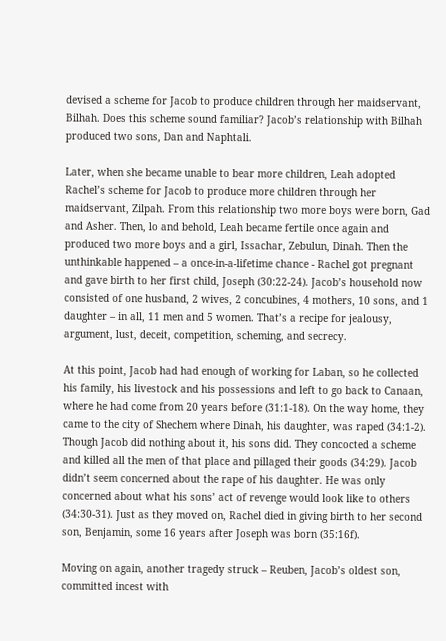devised a scheme for Jacob to produce children through her maidservant, Bilhah. Does this scheme sound familiar? Jacob’s relationship with Bilhah produced two sons, Dan and Naphtali.

Later, when she became unable to bear more children, Leah adopted Rachel’s scheme for Jacob to produce more children through her maidservant, Zilpah. From this relationship two more boys were born, Gad and Asher. Then, lo and behold, Leah became fertile once again and produced two more boys and a girl, Issachar, Zebulun, Dinah. Then the unthinkable happened – a once-in-a-lifetime chance - Rachel got pregnant and gave birth to her first child, Joseph (30:22-24). Jacob’s household now consisted of one husband, 2 wives, 2 concubines, 4 mothers, 10 sons, and 1 daughter – in all, 11 men and 5 women. That’s a recipe for jealousy, argument, lust, deceit, competition, scheming, and secrecy.

At this point, Jacob had had enough of working for Laban, so he collected his family, his livestock and his possessions and left to go back to Canaan, where he had come from 20 years before (31:1-18). On the way home, they came to the city of Shechem where Dinah, his daughter, was raped (34:1-2). Though Jacob did nothing about it, his sons did. They concocted a scheme and killed all the men of that place and pillaged their goods (34:29). Jacob didn’t seem concerned about the rape of his daughter. He was only concerned about what his sons’ act of revenge would look like to others (34:30-31). Just as they moved on, Rachel died in giving birth to her second son, Benjamin, some 16 years after Joseph was born (35:16f).

Moving on again, another tragedy struck – Reuben, Jacob’s oldest son, committed incest with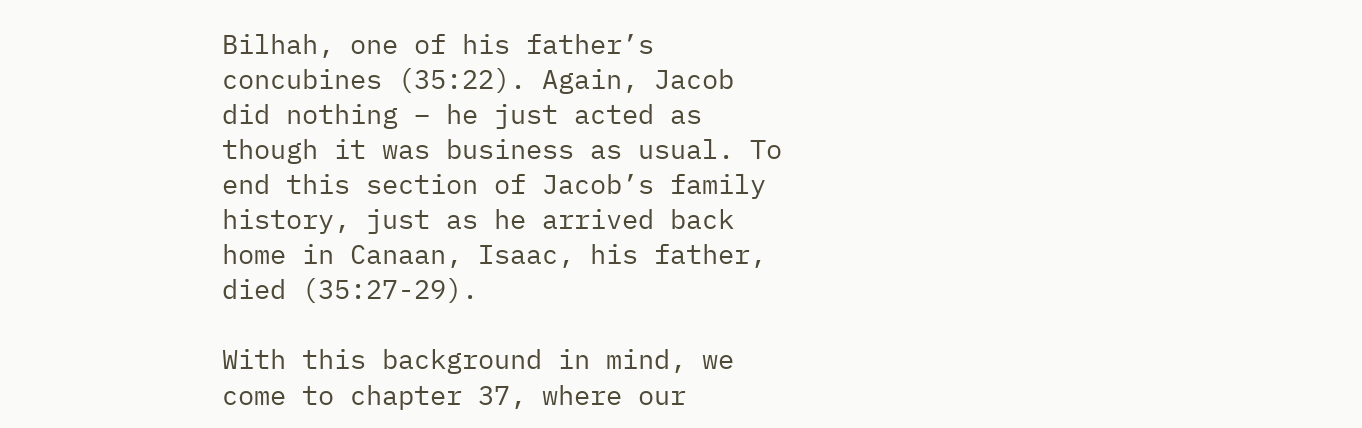Bilhah, one of his father’s concubines (35:22). Again, Jacob did nothing – he just acted as though it was business as usual. To end this section of Jacob’s family history, just as he arrived back home in Canaan, Isaac, his father, died (35:27-29).

With this background in mind, we come to chapter 37, where our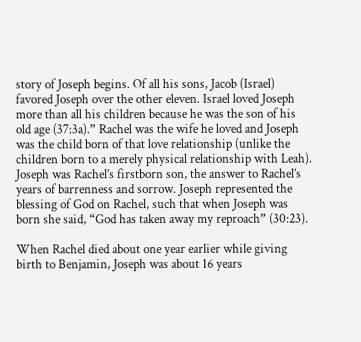story of Joseph begins. Of all his sons, Jacob (Israel) favored Joseph over the other eleven. Israel loved Joseph more than all his children because he was the son of his old age (37:3a).” Rachel was the wife he loved and Joseph was the child born of that love relationship (unlike the children born to a merely physical relationship with Leah). Joseph was Rachel’s firstborn son, the answer to Rachel’s years of barrenness and sorrow. Joseph represented the blessing of God on Rachel, such that when Joseph was born she said, “God has taken away my reproach” (30:23).

When Rachel died about one year earlier while giving birth to Benjamin, Joseph was about 16 years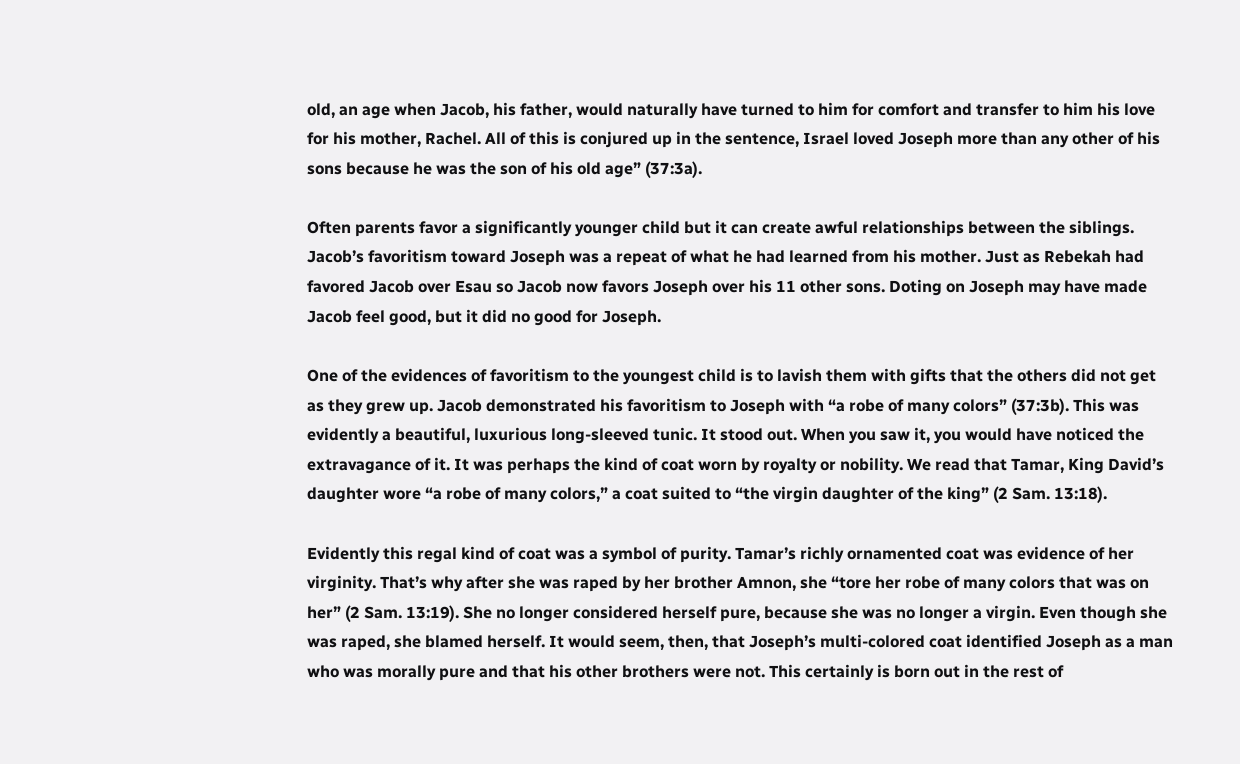old, an age when Jacob, his father, would naturally have turned to him for comfort and transfer to him his love for his mother, Rachel. All of this is conjured up in the sentence, Israel loved Joseph more than any other of his sons because he was the son of his old age” (37:3a).

Often parents favor a significantly younger child but it can create awful relationships between the siblings. Jacob’s favoritism toward Joseph was a repeat of what he had learned from his mother. Just as Rebekah had favored Jacob over Esau so Jacob now favors Joseph over his 11 other sons. Doting on Joseph may have made Jacob feel good, but it did no good for Joseph.

One of the evidences of favoritism to the youngest child is to lavish them with gifts that the others did not get as they grew up. Jacob demonstrated his favoritism to Joseph with “a robe of many colors” (37:3b). This was evidently a beautiful, luxurious long-sleeved tunic. It stood out. When you saw it, you would have noticed the extravagance of it. It was perhaps the kind of coat worn by royalty or nobility. We read that Tamar, King David’s daughter wore “a robe of many colors,” a coat suited to “the virgin daughter of the king” (2 Sam. 13:18).

Evidently this regal kind of coat was a symbol of purity. Tamar’s richly ornamented coat was evidence of her virginity. That’s why after she was raped by her brother Amnon, she “tore her robe of many colors that was on her” (2 Sam. 13:19). She no longer considered herself pure, because she was no longer a virgin. Even though she was raped, she blamed herself. It would seem, then, that Joseph’s multi-colored coat identified Joseph as a man who was morally pure and that his other brothers were not. This certainly is born out in the rest of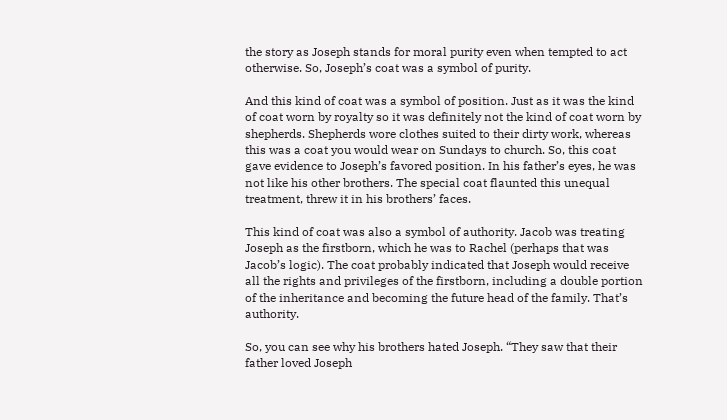the story as Joseph stands for moral purity even when tempted to act otherwise. So, Joseph’s coat was a symbol of purity.

And this kind of coat was a symbol of position. Just as it was the kind of coat worn by royalty so it was definitely not the kind of coat worn by shepherds. Shepherds wore clothes suited to their dirty work, whereas this was a coat you would wear on Sundays to church. So, this coat gave evidence to Joseph’s favored position. In his father’s eyes, he was not like his other brothers. The special coat flaunted this unequal treatment, threw it in his brothers’ faces.

This kind of coat was also a symbol of authority. Jacob was treating Joseph as the firstborn, which he was to Rachel (perhaps that was Jacob’s logic). The coat probably indicated that Joseph would receive all the rights and privileges of the firstborn, including a double portion of the inheritance and becoming the future head of the family. That’s authority.

So, you can see why his brothers hated Joseph. “They saw that their father loved Joseph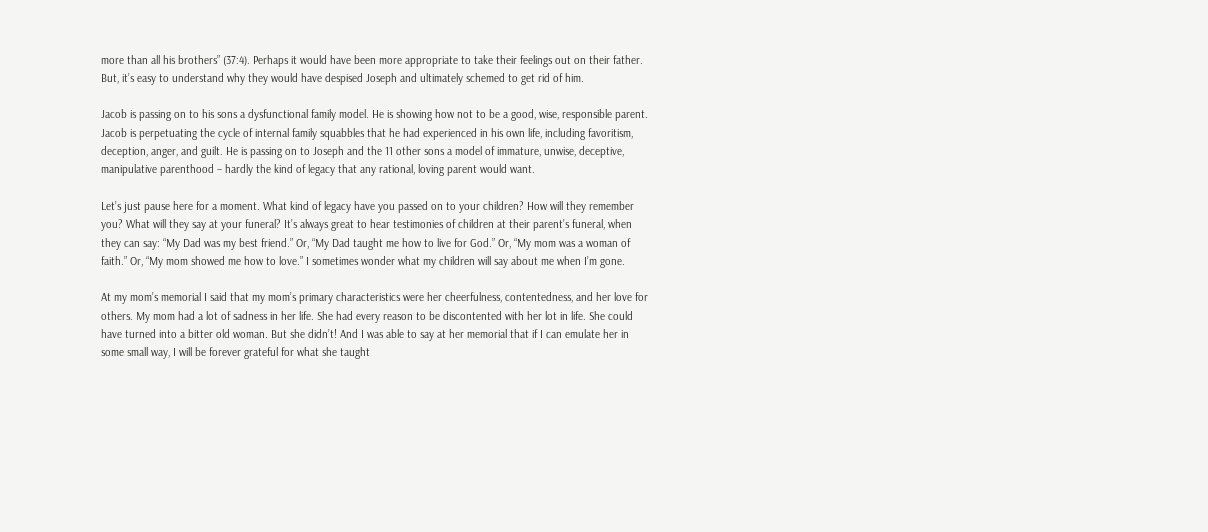more than all his brothers” (37:4). Perhaps it would have been more appropriate to take their feelings out on their father. But, it’s easy to understand why they would have despised Joseph and ultimately schemed to get rid of him.

Jacob is passing on to his sons a dysfunctional family model. He is showing how not to be a good, wise, responsible parent. Jacob is perpetuating the cycle of internal family squabbles that he had experienced in his own life, including favoritism, deception, anger, and guilt. He is passing on to Joseph and the 11 other sons a model of immature, unwise, deceptive, manipulative parenthood – hardly the kind of legacy that any rational, loving parent would want.

Let’s just pause here for a moment. What kind of legacy have you passed on to your children? How will they remember you? What will they say at your funeral? It’s always great to hear testimonies of children at their parent’s funeral, when they can say: “My Dad was my best friend.” Or, “My Dad taught me how to live for God.” Or, “My mom was a woman of faith.” Or, “My mom showed me how to love.” I sometimes wonder what my children will say about me when I’m gone.

At my mom’s memorial I said that my mom’s primary characteristics were her cheerfulness, contentedness, and her love for others. My mom had a lot of sadness in her life. She had every reason to be discontented with her lot in life. She could have turned into a bitter old woman. But she didn’t! And I was able to say at her memorial that if I can emulate her in some small way, I will be forever grateful for what she taught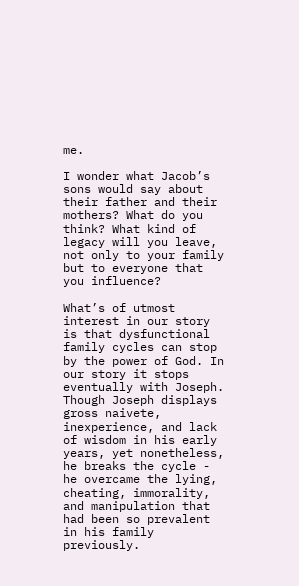me.

I wonder what Jacob’s sons would say about their father and their mothers? What do you think? What kind of legacy will you leave, not only to your family but to everyone that you influence?

What’s of utmost interest in our story is that dysfunctional family cycles can stop by the power of God. In our story it stops eventually with Joseph. Though Joseph displays gross naivete, inexperience, and lack of wisdom in his early years, yet nonetheless, he breaks the cycle - he overcame the lying, cheating, immorality, and manipulation that had been so prevalent in his family previously.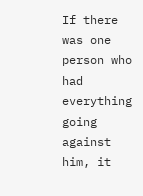If there was one person who had everything going against him, it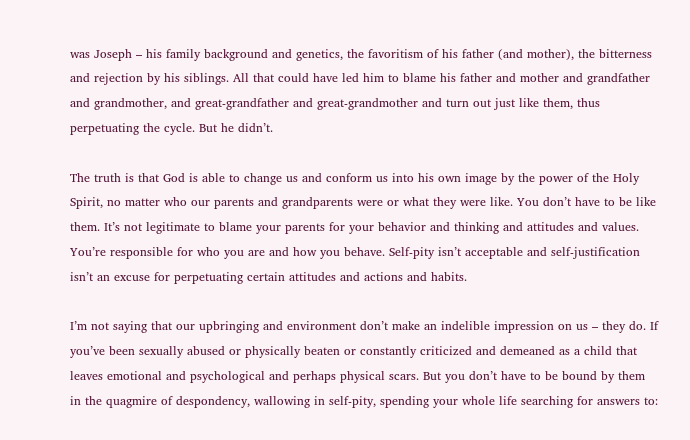was Joseph – his family background and genetics, the favoritism of his father (and mother), the bitterness and rejection by his siblings. All that could have led him to blame his father and mother and grandfather and grandmother, and great-grandfather and great-grandmother and turn out just like them, thus perpetuating the cycle. But he didn’t.

The truth is that God is able to change us and conform us into his own image by the power of the Holy Spirit, no matter who our parents and grandparents were or what they were like. You don’t have to be like them. It’s not legitimate to blame your parents for your behavior and thinking and attitudes and values. You’re responsible for who you are and how you behave. Self-pity isn’t acceptable and self-justification isn’t an excuse for perpetuating certain attitudes and actions and habits.

I’m not saying that our upbringing and environment don’t make an indelible impression on us – they do. If you’ve been sexually abused or physically beaten or constantly criticized and demeaned as a child that leaves emotional and psychological and perhaps physical scars. But you don’t have to be bound by them in the quagmire of despondency, wallowing in self-pity, spending your whole life searching for answers to: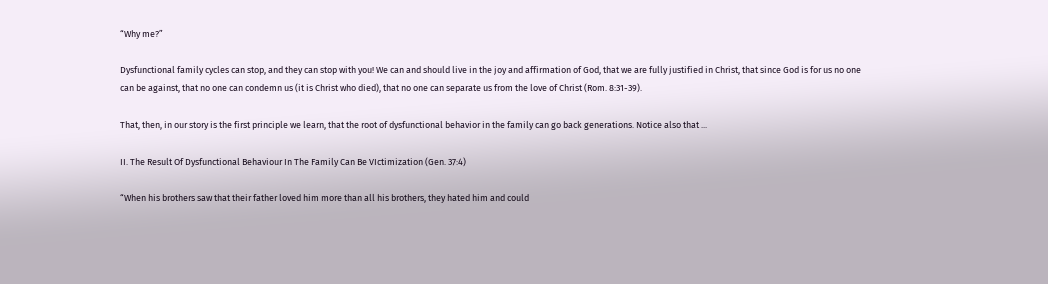“Why me?”

Dysfunctional family cycles can stop, and they can stop with you! We can and should live in the joy and affirmation of God, that we are fully justified in Christ, that since God is for us no one can be against, that no one can condemn us (it is Christ who died), that no one can separate us from the love of Christ (Rom. 8:31-39).

That, then, in our story is the first principle we learn, that the root of dysfunctional behavior in the family can go back generations. Notice also that ...

II. The Result Of Dysfunctional Behaviour In The Family Can Be VIctimization (Gen. 37:4)

“When his brothers saw that their father loved him more than all his brothers, they hated him and could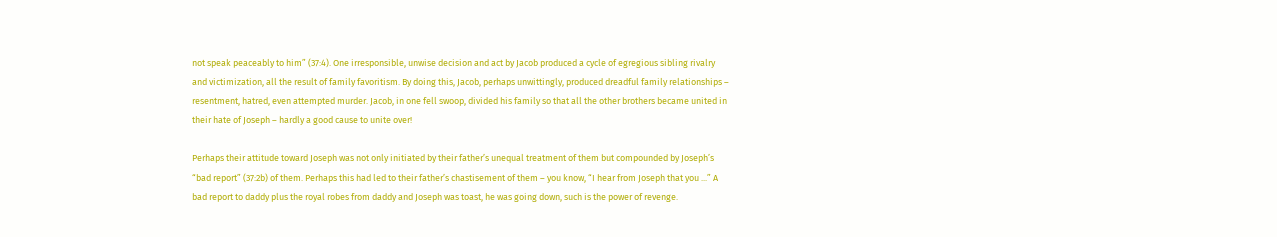not speak peaceably to him” (37:4). One irresponsible, unwise decision and act by Jacob produced a cycle of egregious sibling rivalry and victimization, all the result of family favoritism. By doing this, Jacob, perhaps unwittingly, produced dreadful family relationships – resentment, hatred, even attempted murder. Jacob, in one fell swoop, divided his family so that all the other brothers became united in their hate of Joseph – hardly a good cause to unite over!

Perhaps their attitude toward Joseph was not only initiated by their father’s unequal treatment of them but compounded by Joseph’s “bad report” (37:2b) of them. Perhaps this had led to their father’s chastisement of them – you know, “I hear from Joseph that you ...” A bad report to daddy plus the royal robes from daddy and Joseph was toast, he was going down, such is the power of revenge.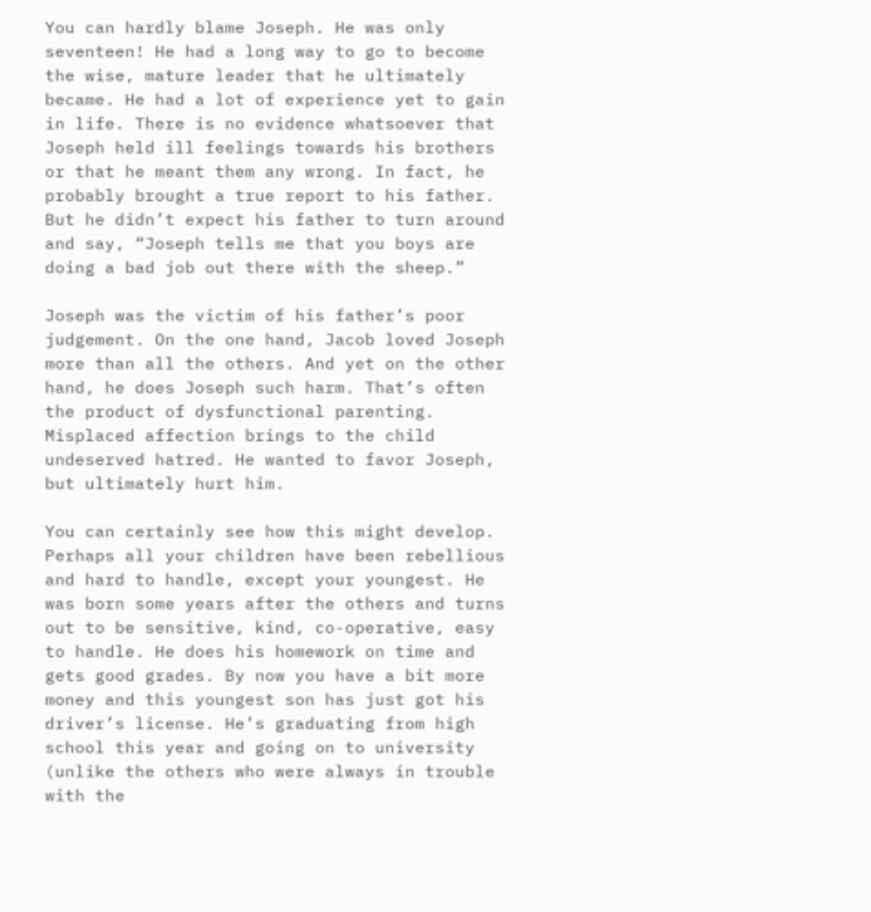You can hardly blame Joseph. He was only seventeen! He had a long way to go to become the wise, mature leader that he ultimately became. He had a lot of experience yet to gain in life. There is no evidence whatsoever that Joseph held ill feelings towards his brothers or that he meant them any wrong. In fact, he probably brought a true report to his father. But he didn’t expect his father to turn around and say, “Joseph tells me that you boys are doing a bad job out there with the sheep.”

Joseph was the victim of his father’s poor judgement. On the one hand, Jacob loved Joseph more than all the others. And yet on the other hand, he does Joseph such harm. That’s often the product of dysfunctional parenting. Misplaced affection brings to the child undeserved hatred. He wanted to favor Joseph, but ultimately hurt him.

You can certainly see how this might develop. Perhaps all your children have been rebellious and hard to handle, except your youngest. He was born some years after the others and turns out to be sensitive, kind, co-operative, easy to handle. He does his homework on time and gets good grades. By now you have a bit more money and this youngest son has just got his driver’s license. He’s graduating from high school this year and going on to university (unlike the others who were always in trouble with the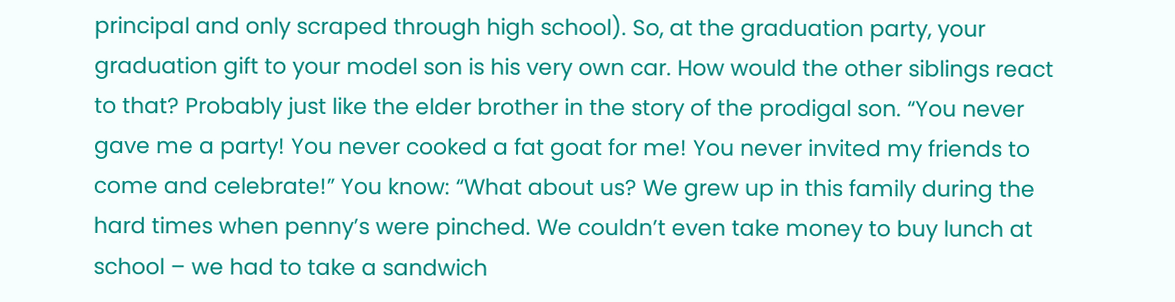principal and only scraped through high school). So, at the graduation party, your graduation gift to your model son is his very own car. How would the other siblings react to that? Probably just like the elder brother in the story of the prodigal son. “You never gave me a party! You never cooked a fat goat for me! You never invited my friends to come and celebrate!” You know: “What about us? We grew up in this family during the hard times when penny’s were pinched. We couldn’t even take money to buy lunch at school – we had to take a sandwich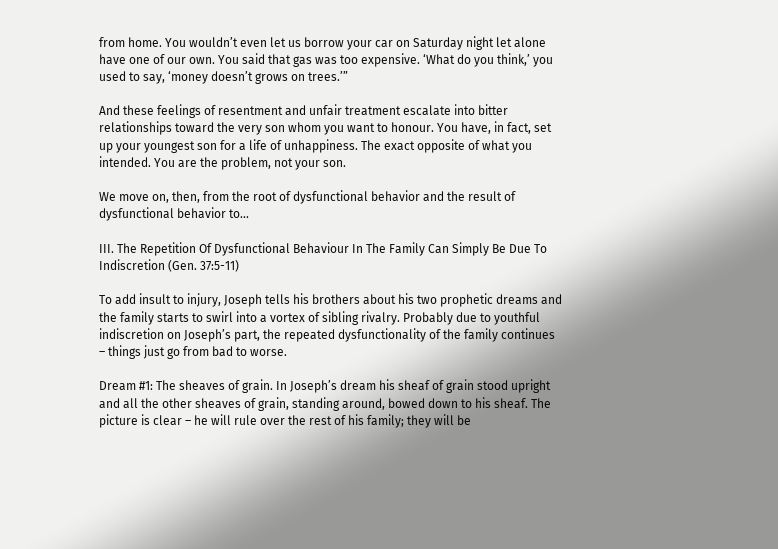from home. You wouldn’t even let us borrow your car on Saturday night let alone have one of our own. You said that gas was too expensive. ‘What do you think,’ you used to say, ‘money doesn’t grows on trees.’”

And these feelings of resentment and unfair treatment escalate into bitter relationships toward the very son whom you want to honour. You have, in fact, set up your youngest son for a life of unhappiness. The exact opposite of what you intended. You are the problem, not your son.

We move on, then, from the root of dysfunctional behavior and the result of dysfunctional behavior to...

III. The Repetition Of Dysfunctional Behaviour In The Family Can Simply Be Due To Indiscretion (Gen. 37:5-11)

To add insult to injury, Joseph tells his brothers about his two prophetic dreams and the family starts to swirl into a vortex of sibling rivalry. Probably due to youthful indiscretion on Joseph’s part, the repeated dysfunctionality of the family continues – things just go from bad to worse.

Dream #1: The sheaves of grain. In Joseph’s dream his sheaf of grain stood upright and all the other sheaves of grain, standing around, bowed down to his sheaf. The picture is clear – he will rule over the rest of his family; they will be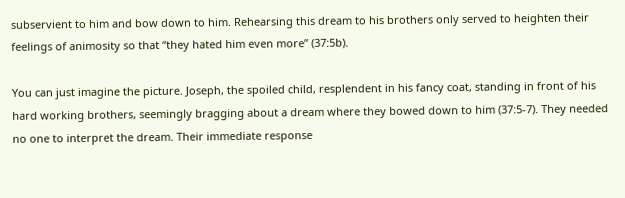subservient to him and bow down to him. Rehearsing this dream to his brothers only served to heighten their feelings of animosity so that “they hated him even more” (37:5b).

You can just imagine the picture. Joseph, the spoiled child, resplendent in his fancy coat, standing in front of his hard working brothers, seemingly bragging about a dream where they bowed down to him (37:5-7). They needed no one to interpret the dream. Their immediate response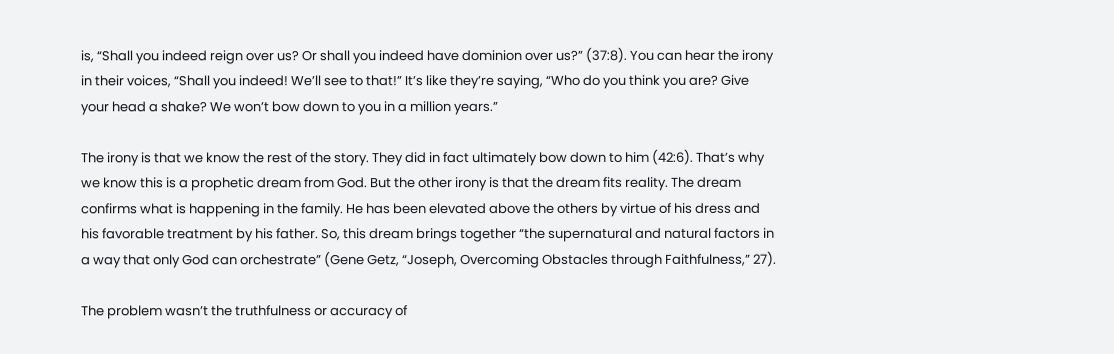is, “Shall you indeed reign over us? Or shall you indeed have dominion over us?” (37:8). You can hear the irony in their voices, “Shall you indeed! We’ll see to that!” It’s like they’re saying, “Who do you think you are? Give your head a shake? We won’t bow down to you in a million years.”

The irony is that we know the rest of the story. They did in fact ultimately bow down to him (42:6). That’s why we know this is a prophetic dream from God. But the other irony is that the dream fits reality. The dream confirms what is happening in the family. He has been elevated above the others by virtue of his dress and his favorable treatment by his father. So, this dream brings together “the supernatural and natural factors in a way that only God can orchestrate” (Gene Getz, “Joseph, Overcoming Obstacles through Faithfulness,” 27).

The problem wasn’t the truthfulness or accuracy of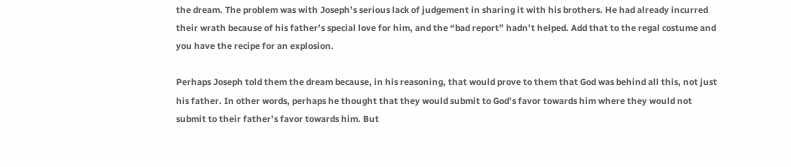the dream. The problem was with Joseph’s serious lack of judgement in sharing it with his brothers. He had already incurred their wrath because of his father’s special love for him, and the “bad report” hadn’t helped. Add that to the regal costume and you have the recipe for an explosion.

Perhaps Joseph told them the dream because, in his reasoning, that would prove to them that God was behind all this, not just his father. In other words, perhaps he thought that they would submit to God’s favor towards him where they would not submit to their father’s favor towards him. But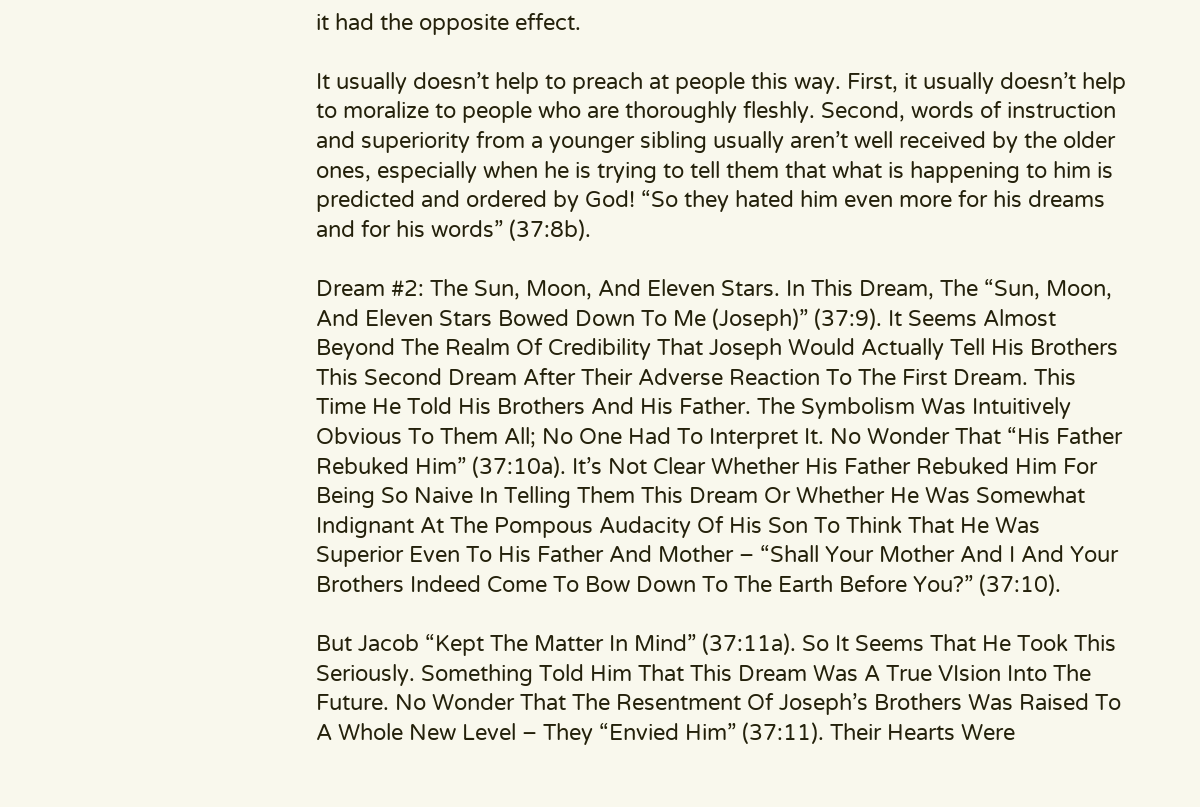it had the opposite effect.

It usually doesn’t help to preach at people this way. First, it usually doesn’t help to moralize to people who are thoroughly fleshly. Second, words of instruction and superiority from a younger sibling usually aren’t well received by the older ones, especially when he is trying to tell them that what is happening to him is predicted and ordered by God! “So they hated him even more for his dreams and for his words” (37:8b).

Dream #2: The Sun, Moon, And Eleven Stars. In This Dream, The “Sun, Moon, And Eleven Stars Bowed Down To Me (Joseph)” (37:9). It Seems Almost Beyond The Realm Of Credibility That Joseph Would Actually Tell His Brothers This Second Dream After Their Adverse Reaction To The First Dream. This Time He Told His Brothers And His Father. The Symbolism Was Intuitively Obvious To Them All; No One Had To Interpret It. No Wonder That “His Father Rebuked Him” (37:10a). It’s Not Clear Whether His Father Rebuked Him For Being So Naive In Telling Them This Dream Or Whether He Was Somewhat Indignant At The Pompous Audacity Of His Son To Think That He Was Superior Even To His Father And Mother – “Shall Your Mother And I And Your Brothers Indeed Come To Bow Down To The Earth Before You?” (37:10).

But Jacob “Kept The Matter In Mind” (37:11a). So It Seems That He Took This Seriously. Something Told Him That This Dream Was A True VIsion Into The Future. No Wonder That The Resentment Of Joseph’s Brothers Was Raised To A Whole New Level – They “Envied Him” (37:11). Their Hearts Were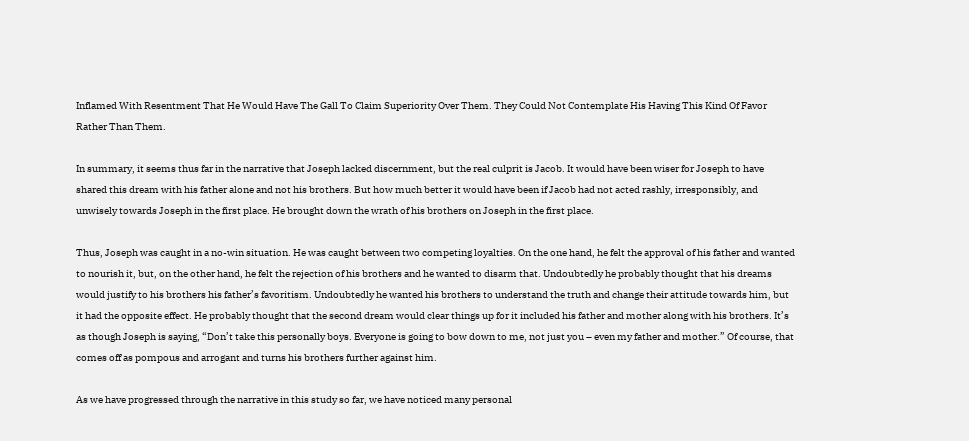Inflamed With Resentment That He Would Have The Gall To Claim Superiority Over Them. They Could Not Contemplate His Having This Kind Of Favor Rather Than Them.

In summary, it seems thus far in the narrative that Joseph lacked discernment, but the real culprit is Jacob. It would have been wiser for Joseph to have shared this dream with his father alone and not his brothers. But how much better it would have been if Jacob had not acted rashly, irresponsibly, and unwisely towards Joseph in the first place. He brought down the wrath of his brothers on Joseph in the first place.

Thus, Joseph was caught in a no-win situation. He was caught between two competing loyalties. On the one hand, he felt the approval of his father and wanted to nourish it, but, on the other hand, he felt the rejection of his brothers and he wanted to disarm that. Undoubtedly he probably thought that his dreams would justify to his brothers his father’s favoritism. Undoubtedly he wanted his brothers to understand the truth and change their attitude towards him, but it had the opposite effect. He probably thought that the second dream would clear things up for it included his father and mother along with his brothers. It’s as though Joseph is saying, “Don’t take this personally boys. Everyone is going to bow down to me, not just you – even my father and mother.” Of course, that comes off as pompous and arrogant and turns his brothers further against him.

As we have progressed through the narrative in this study so far, we have noticed many personal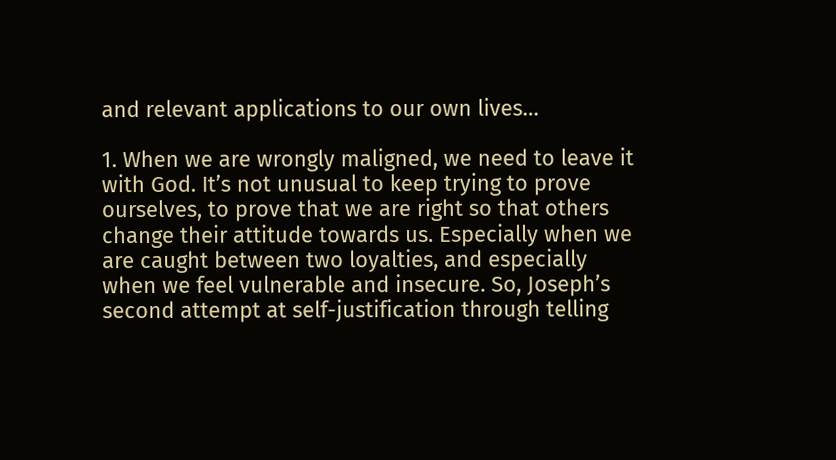and relevant applications to our own lives…

1. When we are wrongly maligned, we need to leave it with God. It’s not unusual to keep trying to prove ourselves, to prove that we are right so that others change their attitude towards us. Especially when we are caught between two loyalties, and especially when we feel vulnerable and insecure. So, Joseph’s second attempt at self-justification through telling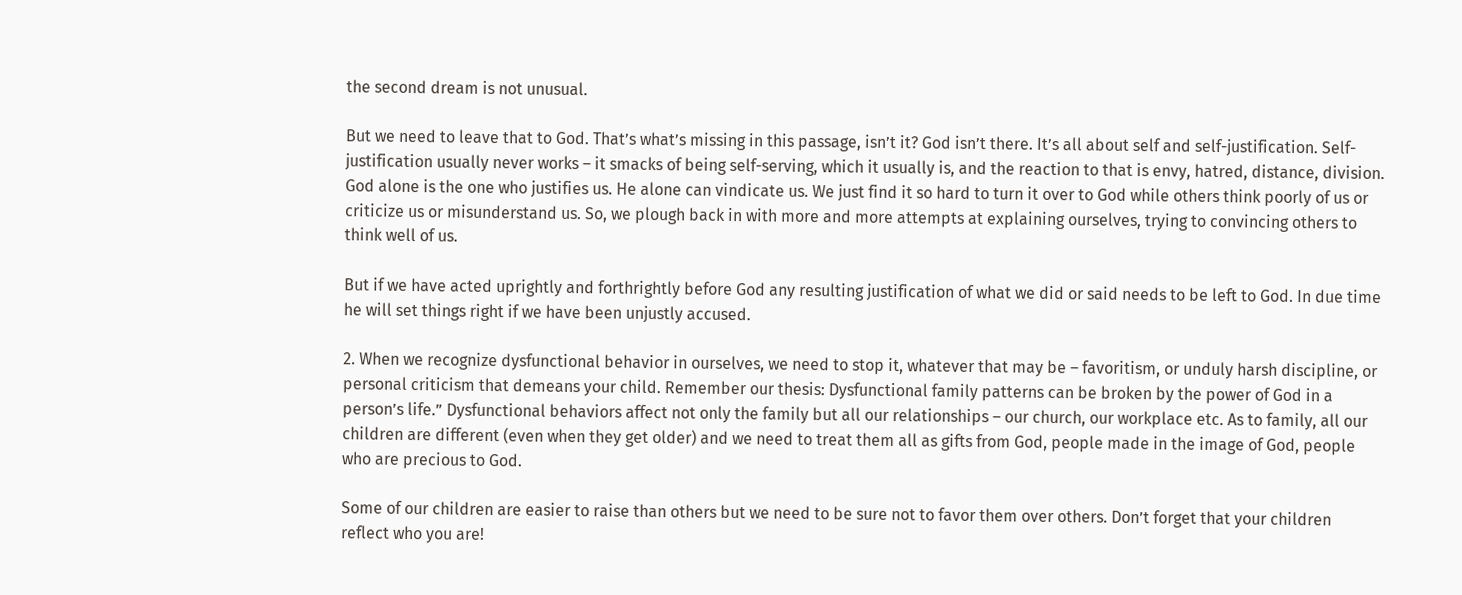the second dream is not unusual.

But we need to leave that to God. That’s what’s missing in this passage, isn’t it? God isn’t there. It’s all about self and self-justification. Self-justification usually never works – it smacks of being self-serving, which it usually is, and the reaction to that is envy, hatred, distance, division. God alone is the one who justifies us. He alone can vindicate us. We just find it so hard to turn it over to God while others think poorly of us or criticize us or misunderstand us. So, we plough back in with more and more attempts at explaining ourselves, trying to convincing others to think well of us.

But if we have acted uprightly and forthrightly before God any resulting justification of what we did or said needs to be left to God. In due time he will set things right if we have been unjustly accused.

2. When we recognize dysfunctional behavior in ourselves, we need to stop it, whatever that may be – favoritism, or unduly harsh discipline, or personal criticism that demeans your child. Remember our thesis: Dysfunctional family patterns can be broken by the power of God in a person’s life.” Dysfunctional behaviors affect not only the family but all our relationships – our church, our workplace etc. As to family, all our children are different (even when they get older) and we need to treat them all as gifts from God, people made in the image of God, people who are precious to God.

Some of our children are easier to raise than others but we need to be sure not to favor them over others. Don’t forget that your children reflect who you are!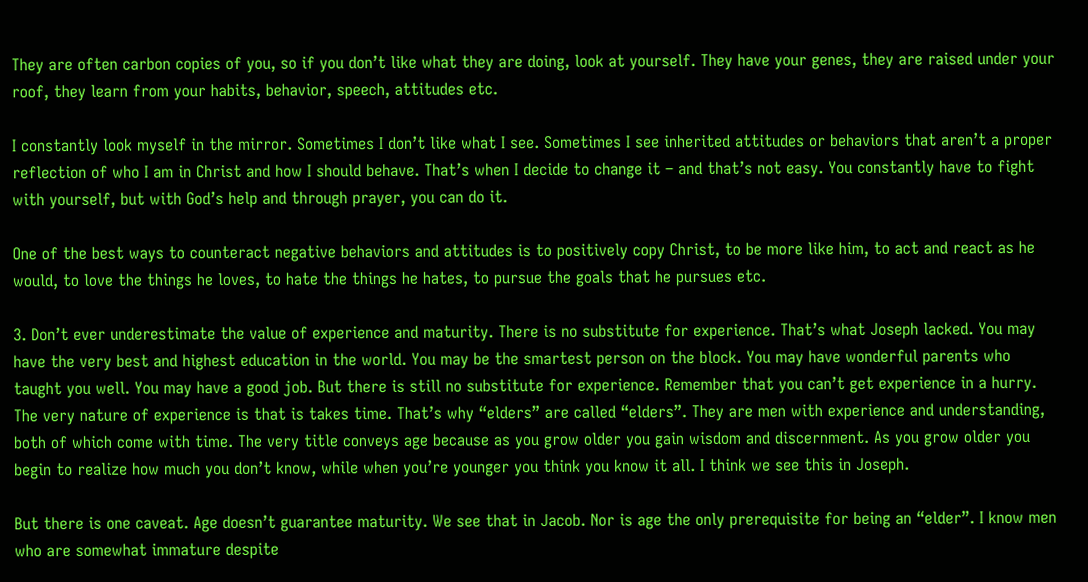They are often carbon copies of you, so if you don’t like what they are doing, look at yourself. They have your genes, they are raised under your roof, they learn from your habits, behavior, speech, attitudes etc.

I constantly look myself in the mirror. Sometimes I don’t like what I see. Sometimes I see inherited attitudes or behaviors that aren’t a proper reflection of who I am in Christ and how I should behave. That’s when I decide to change it – and that’s not easy. You constantly have to fight with yourself, but with God’s help and through prayer, you can do it.

One of the best ways to counteract negative behaviors and attitudes is to positively copy Christ, to be more like him, to act and react as he would, to love the things he loves, to hate the things he hates, to pursue the goals that he pursues etc.

3. Don’t ever underestimate the value of experience and maturity. There is no substitute for experience. That’s what Joseph lacked. You may have the very best and highest education in the world. You may be the smartest person on the block. You may have wonderful parents who taught you well. You may have a good job. But there is still no substitute for experience. Remember that you can’t get experience in a hurry. The very nature of experience is that is takes time. That’s why “elders” are called “elders”. They are men with experience and understanding, both of which come with time. The very title conveys age because as you grow older you gain wisdom and discernment. As you grow older you begin to realize how much you don’t know, while when you’re younger you think you know it all. I think we see this in Joseph.

But there is one caveat. Age doesn’t guarantee maturity. We see that in Jacob. Nor is age the only prerequisite for being an “elder”. I know men who are somewhat immature despite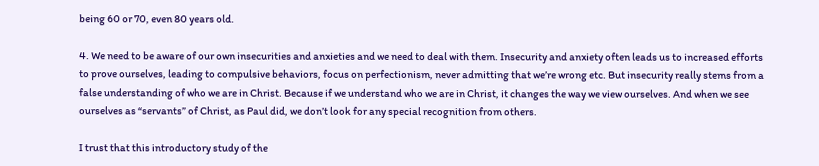being 60 or 70, even 80 years old.

4. We need to be aware of our own insecurities and anxieties and we need to deal with them. Insecurity and anxiety often leads us to increased efforts to prove ourselves, leading to compulsive behaviors, focus on perfectionism, never admitting that we’re wrong etc. But insecurity really stems from a false understanding of who we are in Christ. Because if we understand who we are in Christ, it changes the way we view ourselves. And when we see ourselves as “servants” of Christ, as Paul did, we don’t look for any special recognition from others.

I trust that this introductory study of the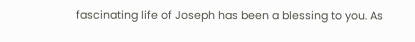fascinating life of Joseph has been a blessing to you. As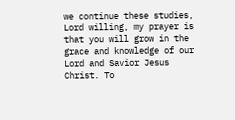we continue these studies, Lord willing, my prayer is that you will grow in the grace and knowledge of our Lord and Savior Jesus Christ. To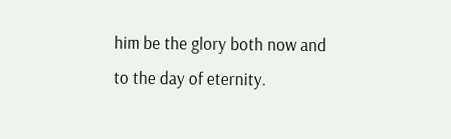him be the glory both now and to the day of eternity.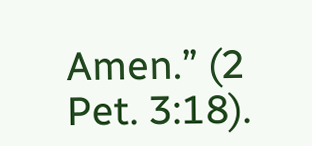Amen.” (2 Pet. 3:18).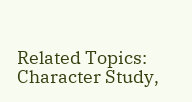Related Topics: Character Study,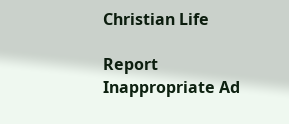Christian Life

Report Inappropriate Ad